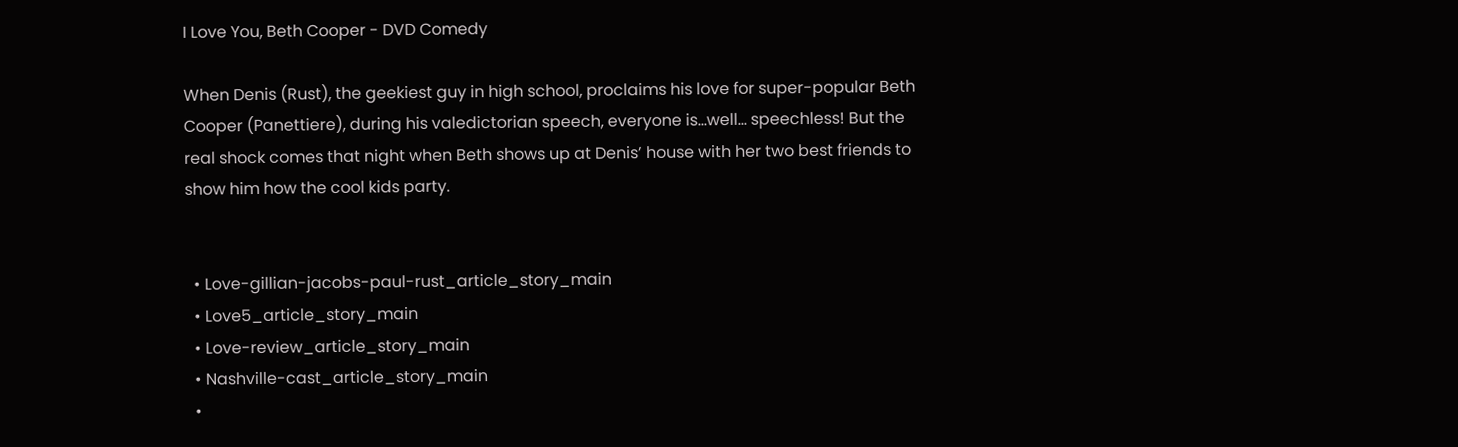I Love You, Beth Cooper - DVD Comedy

When Denis (Rust), the geekiest guy in high school, proclaims his love for super-popular Beth Cooper (Panettiere), during his valedictorian speech, everyone is...well... speechless! But the real shock comes that night when Beth shows up at Denis’ house with her two best friends to show him how the cool kids party.


  • Love-gillian-jacobs-paul-rust_article_story_main
  • Love5_article_story_main
  • Love-review_article_story_main
  • Nashville-cast_article_story_main
  •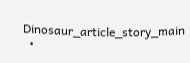Dinosaur_article_story_main
  •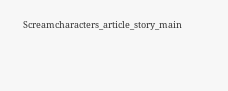Screamcharacters_article_story_main